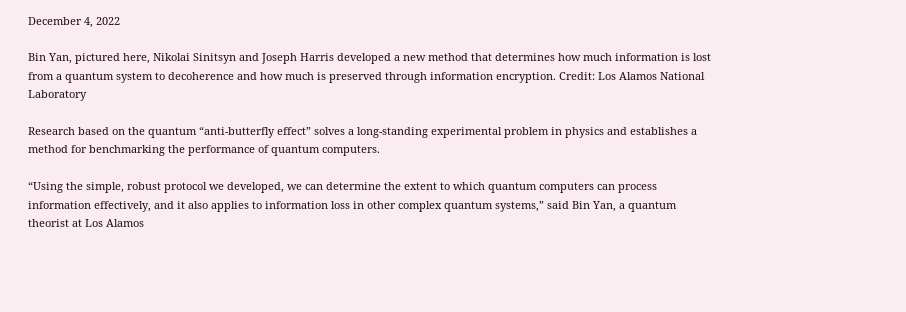December 4, 2022

Bin Yan, pictured here, Nikolai Sinitsyn and Joseph Harris developed a new method that determines how much information is lost from a quantum system to decoherence and how much is preserved through information encryption. Credit: Los Alamos National Laboratory

Research based on the quantum “anti-butterfly effect” solves a long-standing experimental problem in physics and establishes a method for benchmarking the performance of quantum computers.

“Using the simple, robust protocol we developed, we can determine the extent to which quantum computers can process information effectively, and it also applies to information loss in other complex quantum systems,” said Bin Yan, a quantum theorist at Los Alamos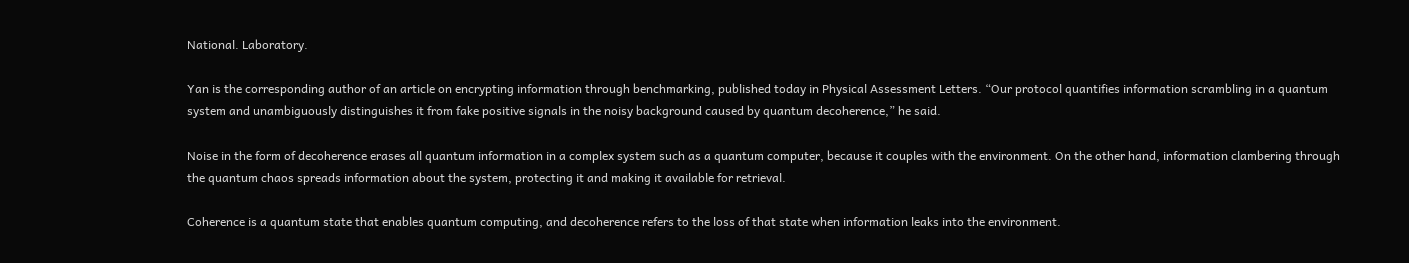National. Laboratory.

Yan is the corresponding author of an article on encrypting information through benchmarking, published today in Physical Assessment Letters. “Our protocol quantifies information scrambling in a quantum system and unambiguously distinguishes it from fake positive signals in the noisy background caused by quantum decoherence,” he said.

Noise in the form of decoherence erases all quantum information in a complex system such as a quantum computer, because it couples with the environment. On the other hand, information clambering through the quantum chaos spreads information about the system, protecting it and making it available for retrieval.

Coherence is a quantum state that enables quantum computing, and decoherence refers to the loss of that state when information leaks into the environment.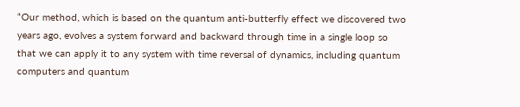“Our method, which is based on the quantum anti-butterfly effect we discovered two years ago, evolves a system forward and backward through time in a single loop so that we can apply it to any system with time reversal of dynamics, including quantum computers and quantum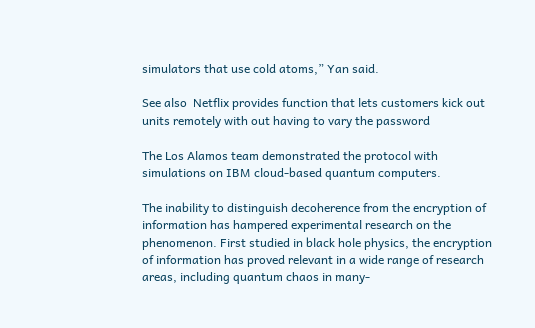simulators that use cold atoms,” Yan said.

See also  Netflix provides function that lets customers kick out units remotely with out having to vary the password

The Los Alamos team demonstrated the protocol with simulations on IBM cloud-based quantum computers.

The inability to distinguish decoherence from the encryption of information has hampered experimental research on the phenomenon. First studied in black hole physics, the encryption of information has proved relevant in a wide range of research areas, including quantum chaos in many-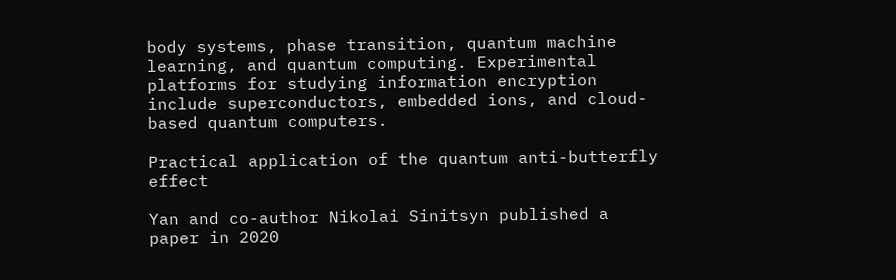body systems, phase transition, quantum machine learning, and quantum computing. Experimental platforms for studying information encryption include superconductors, embedded ions, and cloud-based quantum computers.

Practical application of the quantum anti-butterfly effect

Yan and co-author Nikolai Sinitsyn published a paper in 2020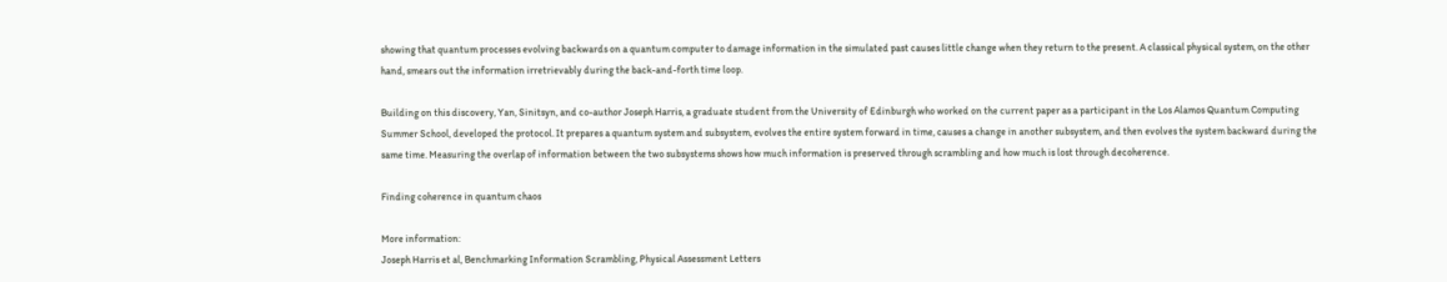showing that quantum processes evolving backwards on a quantum computer to damage information in the simulated past causes little change when they return to the present. A classical physical system, on the other hand, smears out the information irretrievably during the back-and-forth time loop.

Building on this discovery, Yan, Sinitsyn, and co-author Joseph Harris, a graduate student from the University of Edinburgh who worked on the current paper as a participant in the Los Alamos Quantum Computing Summer School, developed the protocol. It prepares a quantum system and subsystem, evolves the entire system forward in time, causes a change in another subsystem, and then evolves the system backward during the same time. Measuring the overlap of information between the two subsystems shows how much information is preserved through scrambling and how much is lost through decoherence.

Finding coherence in quantum chaos

More information:
Joseph Harris et al, Benchmarking Information Scrambling, Physical Assessment Letters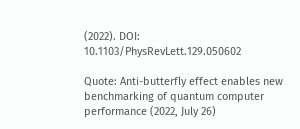(2022). DOI: 10.1103/PhysRevLett.129.050602

Quote: Anti-butterfly effect enables new benchmarking of quantum computer performance (2022, July 26)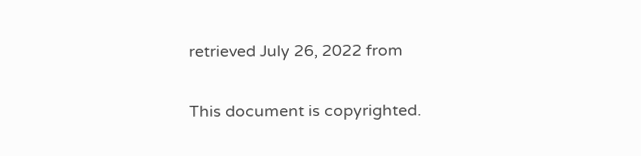retrieved July 26, 2022 from

This document is copyrighted.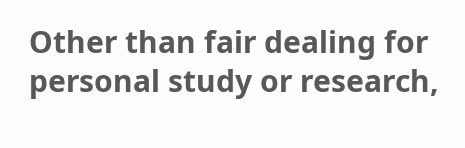Other than fair dealing for personal study or research,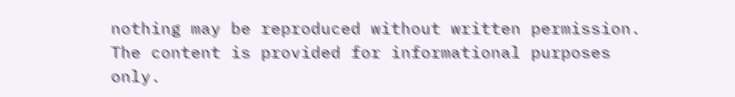nothing may be reproduced without written permission. The content is provided for informational purposes only.